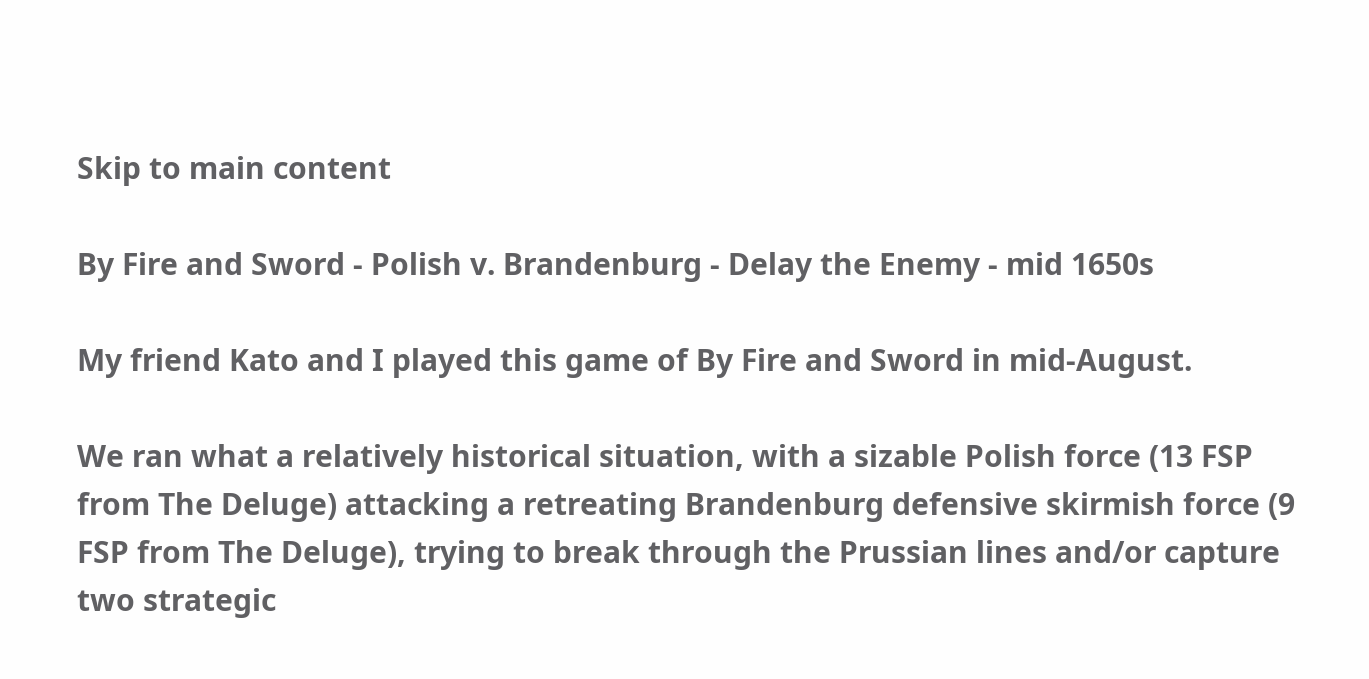Skip to main content

By Fire and Sword - Polish v. Brandenburg - Delay the Enemy - mid 1650s

My friend Kato and I played this game of By Fire and Sword in mid-August.

We ran what a relatively historical situation, with a sizable Polish force (13 FSP from The Deluge) attacking a retreating Brandenburg defensive skirmish force (9 FSP from The Deluge), trying to break through the Prussian lines and/or capture two strategic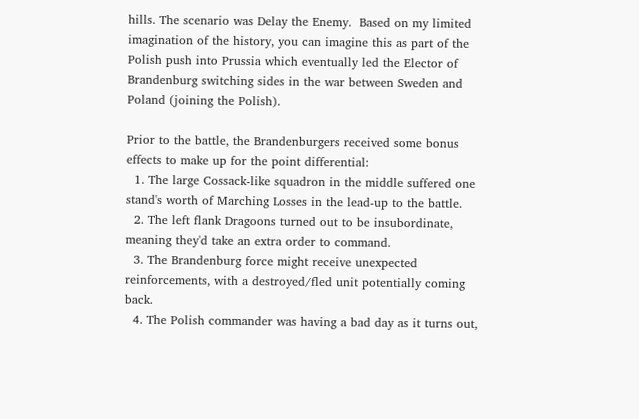hills. The scenario was Delay the Enemy.  Based on my limited imagination of the history, you can imagine this as part of the Polish push into Prussia which eventually led the Elector of Brandenburg switching sides in the war between Sweden and Poland (joining the Polish).

Prior to the battle, the Brandenburgers received some bonus effects to make up for the point differential:
  1. The large Cossack-like squadron in the middle suffered one stand's worth of Marching Losses in the lead-up to the battle.
  2. The left flank Dragoons turned out to be insubordinate, meaning they'd take an extra order to command.
  3. The Brandenburg force might receive unexpected reinforcements, with a destroyed/fled unit potentially coming back.
  4. The Polish commander was having a bad day as it turns out,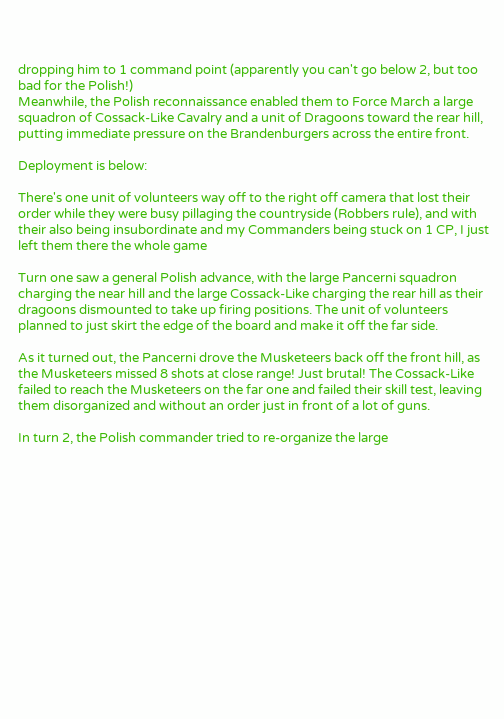dropping him to 1 command point (apparently you can't go below 2, but too bad for the Polish!)
Meanwhile, the Polish reconnaissance enabled them to Force March a large squadron of Cossack-Like Cavalry and a unit of Dragoons toward the rear hill, putting immediate pressure on the Brandenburgers across the entire front.

Deployment is below:

There's one unit of volunteers way off to the right off camera that lost their order while they were busy pillaging the countryside (Robbers rule), and with their also being insubordinate and my Commanders being stuck on 1 CP, I just left them there the whole game

Turn one saw a general Polish advance, with the large Pancerni squadron charging the near hill and the large Cossack-Like charging the rear hill as their dragoons dismounted to take up firing positions. The unit of volunteers planned to just skirt the edge of the board and make it off the far side.

As it turned out, the Pancerni drove the Musketeers back off the front hill, as the Musketeers missed 8 shots at close range! Just brutal! The Cossack-Like failed to reach the Musketeers on the far one and failed their skill test, leaving them disorganized and without an order just in front of a lot of guns.

In turn 2, the Polish commander tried to re-organize the large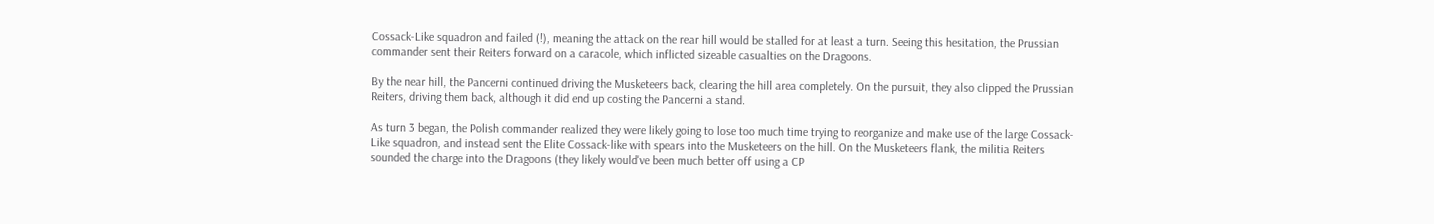Cossack-Like squadron and failed (!), meaning the attack on the rear hill would be stalled for at least a turn. Seeing this hesitation, the Prussian commander sent their Reiters forward on a caracole, which inflicted sizeable casualties on the Dragoons.

By the near hill, the Pancerni continued driving the Musketeers back, clearing the hill area completely. On the pursuit, they also clipped the Prussian Reiters, driving them back, although it did end up costing the Pancerni a stand.

As turn 3 began, the Polish commander realized they were likely going to lose too much time trying to reorganize and make use of the large Cossack-Like squadron, and instead sent the Elite Cossack-like with spears into the Musketeers on the hill. On the Musketeers flank, the militia Reiters sounded the charge into the Dragoons (they likely would've been much better off using a CP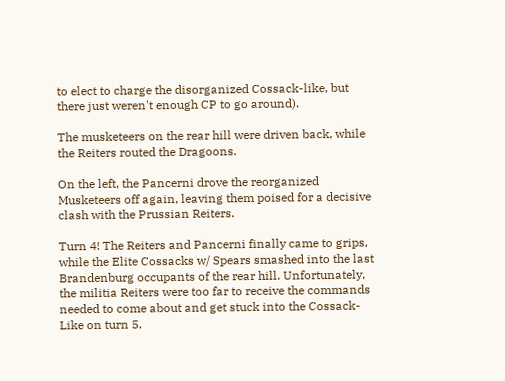to elect to charge the disorganized Cossack-like, but there just weren't enough CP to go around).

The musketeers on the rear hill were driven back, while the Reiters routed the Dragoons.

On the left, the Pancerni drove the reorganized Musketeers off again, leaving them poised for a decisive clash with the Prussian Reiters.

Turn 4! The Reiters and Pancerni finally came to grips, while the Elite Cossacks w/ Spears smashed into the last Brandenburg occupants of the rear hill. Unfortunately, the militia Reiters were too far to receive the commands needed to come about and get stuck into the Cossack-Like on turn 5.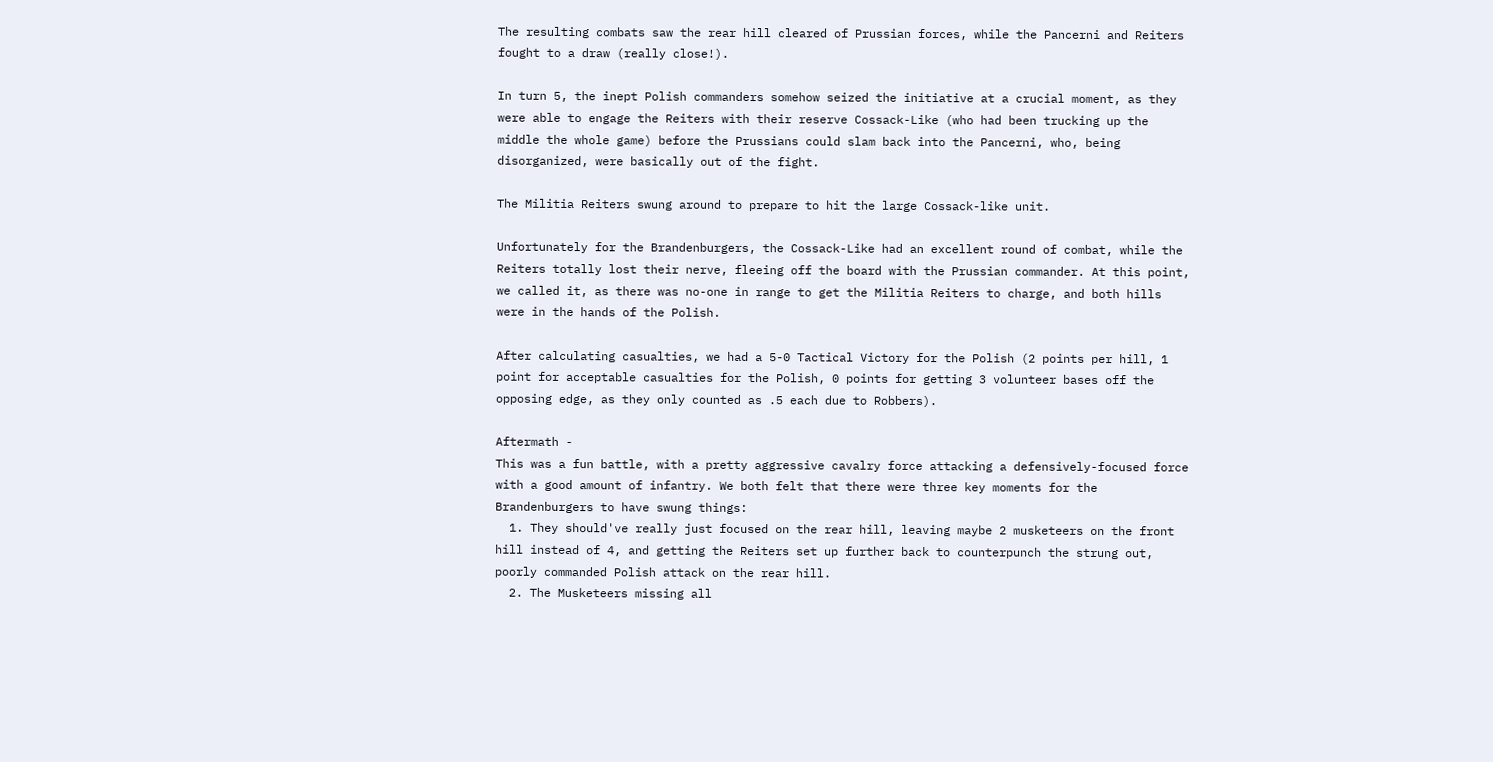The resulting combats saw the rear hill cleared of Prussian forces, while the Pancerni and Reiters fought to a draw (really close!).

In turn 5, the inept Polish commanders somehow seized the initiative at a crucial moment, as they were able to engage the Reiters with their reserve Cossack-Like (who had been trucking up the middle the whole game) before the Prussians could slam back into the Pancerni, who, being disorganized, were basically out of the fight.

The Militia Reiters swung around to prepare to hit the large Cossack-like unit.

Unfortunately for the Brandenburgers, the Cossack-Like had an excellent round of combat, while the Reiters totally lost their nerve, fleeing off the board with the Prussian commander. At this point, we called it, as there was no-one in range to get the Militia Reiters to charge, and both hills were in the hands of the Polish.

After calculating casualties, we had a 5-0 Tactical Victory for the Polish (2 points per hill, 1 point for acceptable casualties for the Polish, 0 points for getting 3 volunteer bases off the opposing edge, as they only counted as .5 each due to Robbers).

Aftermath -
This was a fun battle, with a pretty aggressive cavalry force attacking a defensively-focused force with a good amount of infantry. We both felt that there were three key moments for the Brandenburgers to have swung things:
  1. They should've really just focused on the rear hill, leaving maybe 2 musketeers on the front hill instead of 4, and getting the Reiters set up further back to counterpunch the strung out, poorly commanded Polish attack on the rear hill.
  2. The Musketeers missing all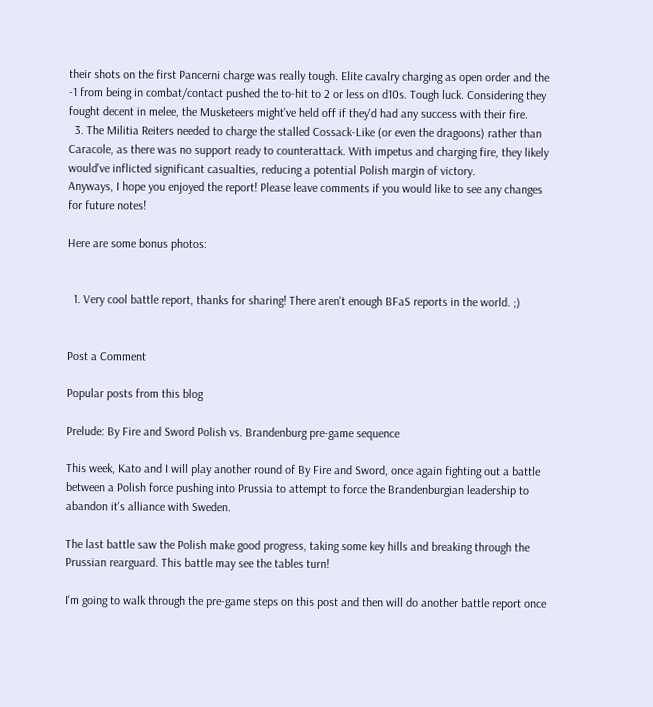their shots on the first Pancerni charge was really tough. Elite cavalry charging as open order and the -1 from being in combat/contact pushed the to-hit to 2 or less on d10s. Tough luck. Considering they fought decent in melee, the Musketeers might've held off if they'd had any success with their fire.
  3. The Militia Reiters needed to charge the stalled Cossack-Like (or even the dragoons) rather than Caracole, as there was no support ready to counterattack. With impetus and charging fire, they likely would've inflicted significant casualties, reducing a potential Polish margin of victory.
Anyways, I hope you enjoyed the report! Please leave comments if you would like to see any changes for future notes!

Here are some bonus photos:


  1. Very cool battle report, thanks for sharing! There aren't enough BFaS reports in the world. ;)


Post a Comment

Popular posts from this blog

Prelude: By Fire and Sword Polish vs. Brandenburg pre-game sequence

This week, Kato and I will play another round of By Fire and Sword, once again fighting out a battle between a Polish force pushing into Prussia to attempt to force the Brandenburgian leadership to abandon it's alliance with Sweden.

The last battle saw the Polish make good progress, taking some key hills and breaking through the Prussian rearguard. This battle may see the tables turn!

I'm going to walk through the pre-game steps on this post and then will do another battle report once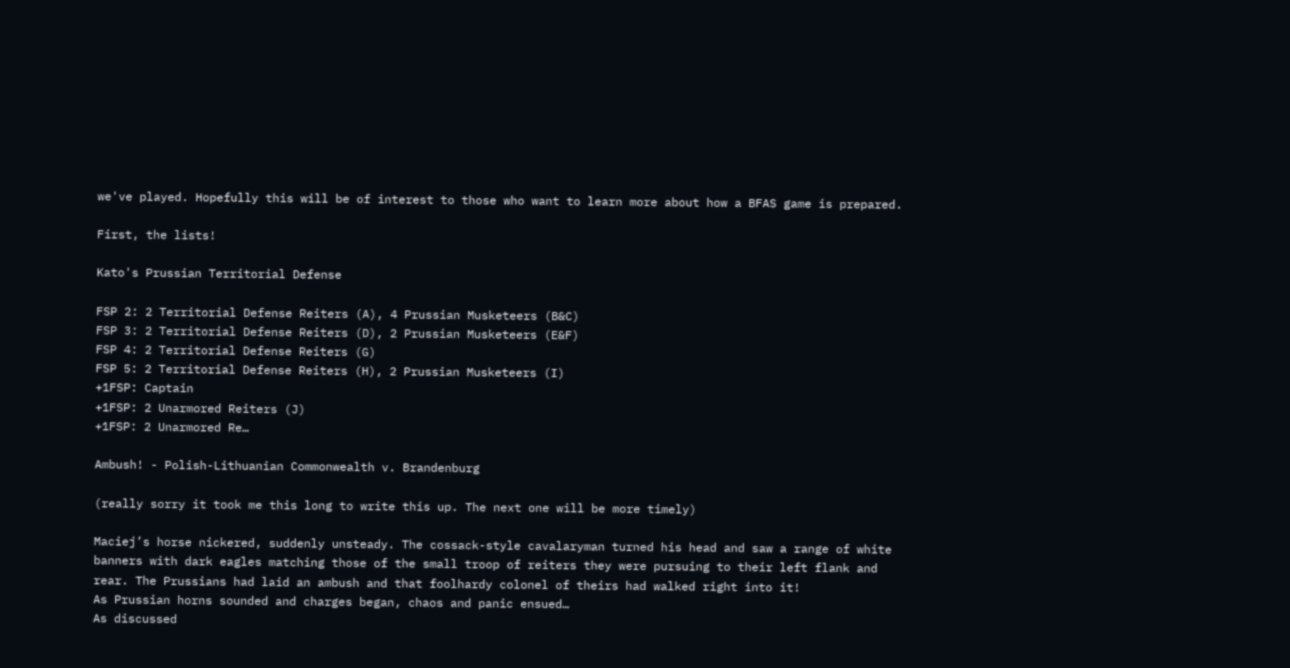we've played. Hopefully this will be of interest to those who want to learn more about how a BFAS game is prepared.

First, the lists!

Kato's Prussian Territorial Defense

FSP 2: 2 Territorial Defense Reiters (A), 4 Prussian Musketeers (B&C)
FSP 3: 2 Territorial Defense Reiters (D), 2 Prussian Musketeers (E&F)
FSP 4: 2 Territorial Defense Reiters (G)
FSP 5: 2 Territorial Defense Reiters (H), 2 Prussian Musketeers (I)
+1FSP: Captain
+1FSP: 2 Unarmored Reiters (J)
+1FSP: 2 Unarmored Re…

Ambush! - Polish-Lithuanian Commonwealth v. Brandenburg

(really sorry it took me this long to write this up. The next one will be more timely)

Maciej’s horse nickered, suddenly unsteady. The cossack-style cavalaryman turned his head and saw a range of white banners with dark eagles matching those of the small troop of reiters they were pursuing to their left flank and rear. The Prussians had laid an ambush and that foolhardy colonel of theirs had walked right into it!
As Prussian horns sounded and charges began, chaos and panic ensued…
As discussed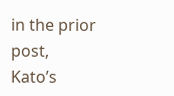in the prior post, Kato’s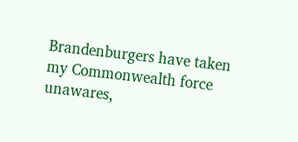Brandenburgers have taken my Commonwealth force unawares,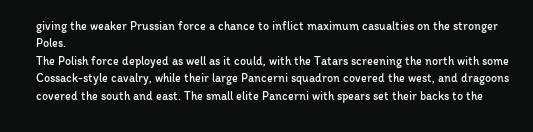giving the weaker Prussian force a chance to inflict maximum casualties on the stronger Poles.
The Polish force deployed as well as it could, with the Tatars screening the north with some Cossack-style cavalry, while their large Pancerni squadron covered the west, and dragoons covered the south and east. The small elite Pancerni with spears set their backs to the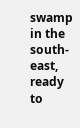swamp in the south-east, ready to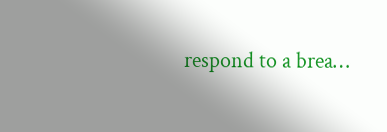respond to a brea…